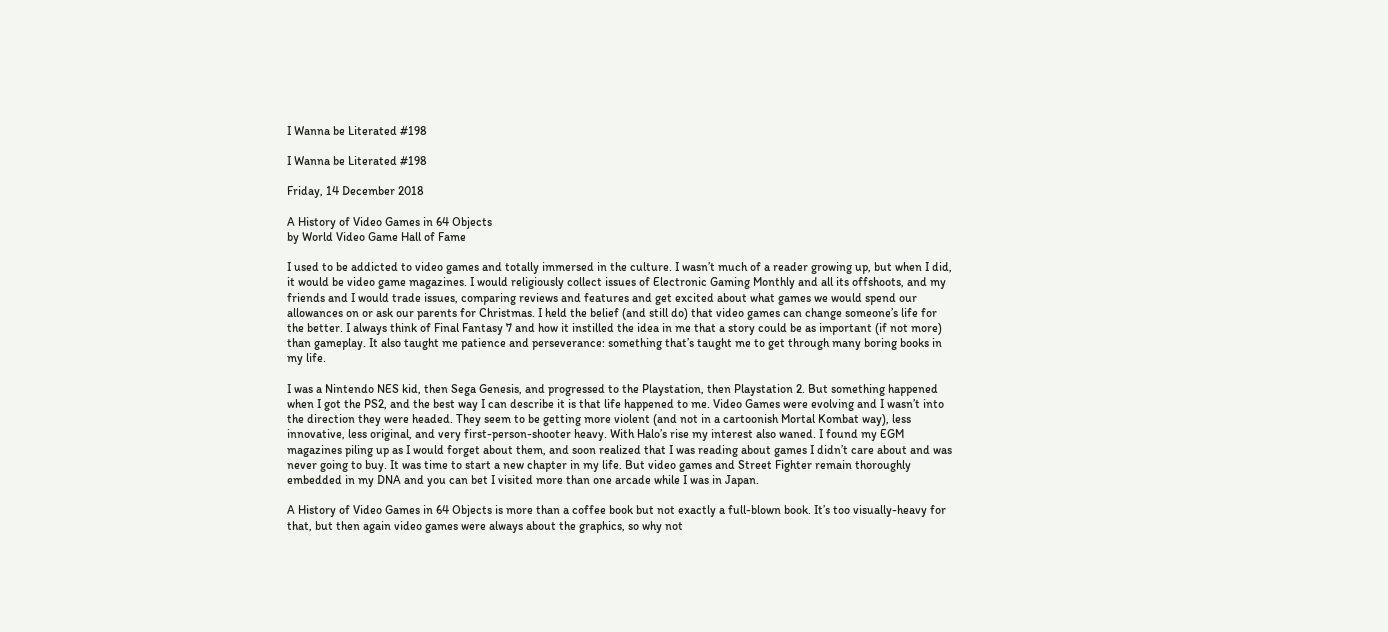I Wanna be Literated #198

I Wanna be Literated #198

Friday, 14 December 2018

A History of Video Games in 64 Objects
by World Video Game Hall of Fame

I used to be addicted to video games and totally immersed in the culture. I wasn’t much of a reader growing up, but when I did, it would be video game magazines. I would religiously collect issues of Electronic Gaming Monthly and all its offshoots, and my friends and I would trade issues, comparing reviews and features and get excited about what games we would spend our allowances on or ask our parents for Christmas. I held the belief (and still do) that video games can change someone’s life for the better. I always think of Final Fantasy 7 and how it instilled the idea in me that a story could be as important (if not more) than gameplay. It also taught me patience and perseverance: something that’s taught me to get through many boring books in my life.

I was a Nintendo NES kid, then Sega Genesis, and progressed to the Playstation, then Playstation 2. But something happened when I got the PS2, and the best way I can describe it is that life happened to me. Video Games were evolving and I wasn’t into the direction they were headed. They seem to be getting more violent (and not in a cartoonish Mortal Kombat way), less innovative, less original, and very first-person-shooter heavy. With Halo’s rise my interest also waned. I found my EGM magazines piling up as I would forget about them, and soon realized that I was reading about games I didn’t care about and was never going to buy. It was time to start a new chapter in my life. But video games and Street Fighter remain thoroughly embedded in my DNA and you can bet I visited more than one arcade while I was in Japan.

A History of Video Games in 64 Objects is more than a coffee book but not exactly a full-blown book. It’s too visually-heavy for that, but then again video games were always about the graphics, so why not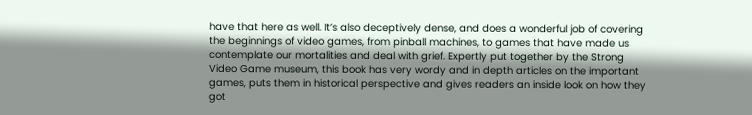have that here as well. It’s also deceptively dense, and does a wonderful job of covering the beginnings of video games, from pinball machines, to games that have made us contemplate our mortalities and deal with grief. Expertly put together by the Strong Video Game museum, this book has very wordy and in depth articles on the important games, puts them in historical perspective and gives readers an inside look on how they got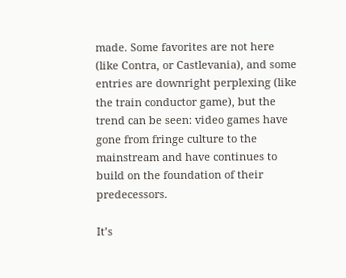made. Some favorites are not here (like Contra, or Castlevania), and some entries are downright perplexing (like the train conductor game), but the trend can be seen: video games have gone from fringe culture to the mainstream and have continues to build on the foundation of their predecessors.

It’s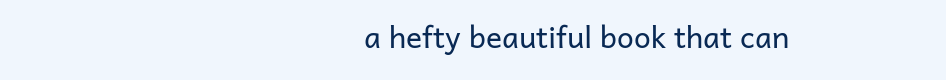a hefty beautiful book that can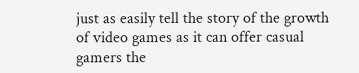just as easily tell the story of the growth of video games as it can offer casual gamers the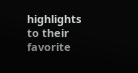highlights to their favorite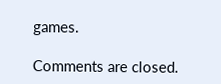games.

Comments are closed.